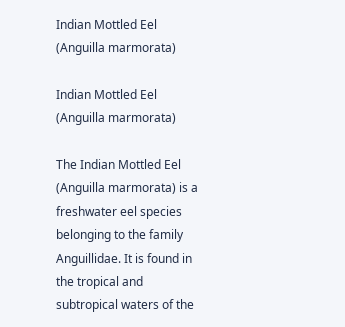Indian Mottled Eel (Anguilla marmorata)

Indian Mottled Eel (Anguilla marmorata)

The Indian Mottled Eel (Anguilla marmorata) is a freshwater eel species belonging to the family Anguillidae. It is found in the tropical and subtropical waters of the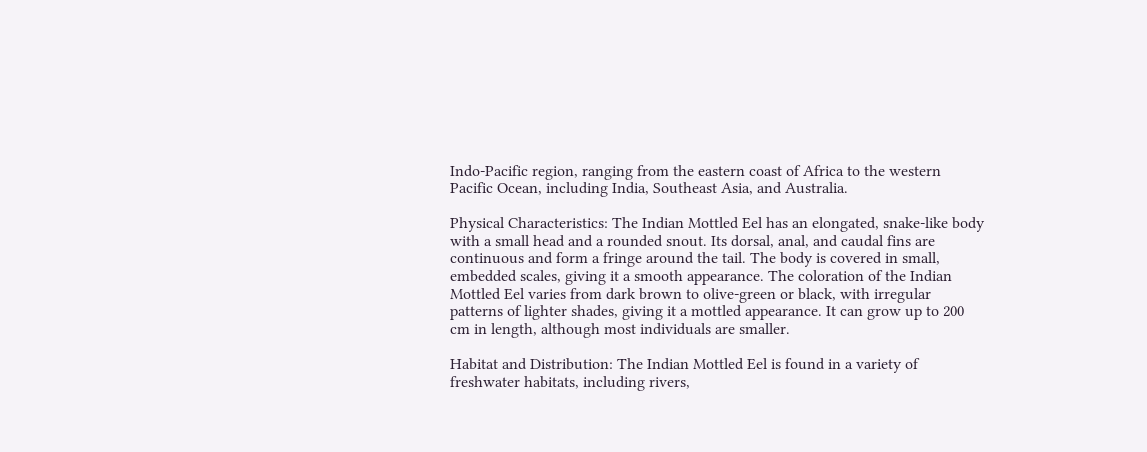Indo-Pacific region, ranging from the eastern coast of Africa to the western Pacific Ocean, including India, Southeast Asia, and Australia.

Physical Characteristics: The Indian Mottled Eel has an elongated, snake-like body with a small head and a rounded snout. Its dorsal, anal, and caudal fins are continuous and form a fringe around the tail. The body is covered in small, embedded scales, giving it a smooth appearance. The coloration of the Indian Mottled Eel varies from dark brown to olive-green or black, with irregular patterns of lighter shades, giving it a mottled appearance. It can grow up to 200 cm in length, although most individuals are smaller.

Habitat and Distribution: The Indian Mottled Eel is found in a variety of freshwater habitats, including rivers,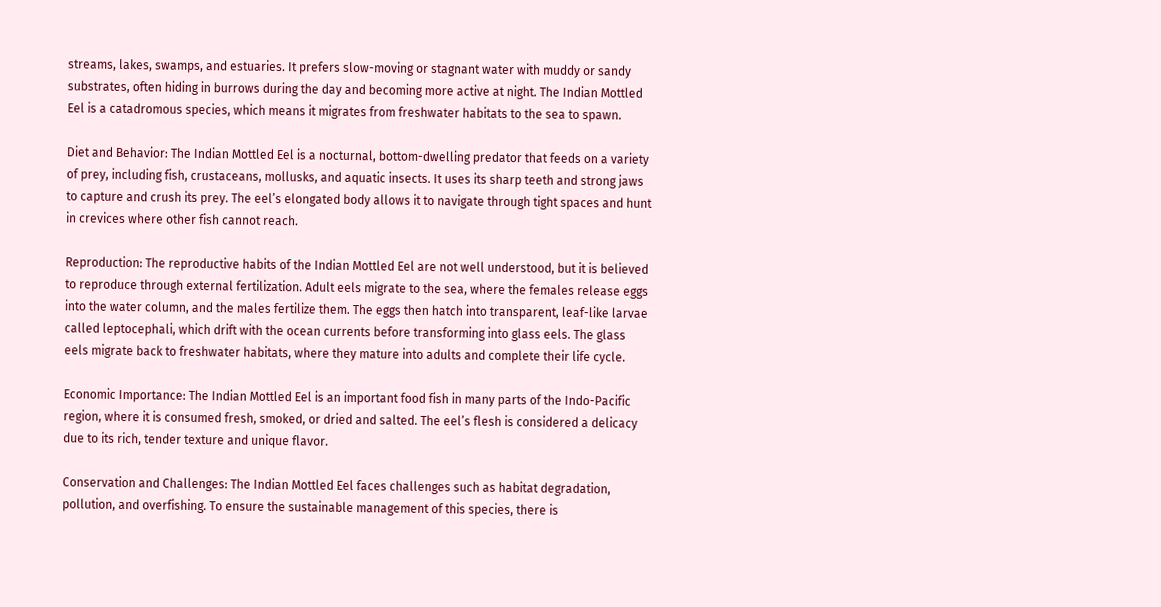streams, lakes, swamps, and estuaries. It prefers slow-moving or stagnant water with muddy or sandy substrates, often hiding in burrows during the day and becoming more active at night. The Indian Mottled Eel is a catadromous species, which means it migrates from freshwater habitats to the sea to spawn.

Diet and Behavior: The Indian Mottled Eel is a nocturnal, bottom-dwelling predator that feeds on a variety of prey, including fish, crustaceans, mollusks, and aquatic insects. It uses its sharp teeth and strong jaws to capture and crush its prey. The eel’s elongated body allows it to navigate through tight spaces and hunt in crevices where other fish cannot reach.

Reproduction: The reproductive habits of the Indian Mottled Eel are not well understood, but it is believed to reproduce through external fertilization. Adult eels migrate to the sea, where the females release eggs into the water column, and the males fertilize them. The eggs then hatch into transparent, leaf-like larvae called leptocephali, which drift with the ocean currents before transforming into glass eels. The glass eels migrate back to freshwater habitats, where they mature into adults and complete their life cycle.

Economic Importance: The Indian Mottled Eel is an important food fish in many parts of the Indo-Pacific region, where it is consumed fresh, smoked, or dried and salted. The eel’s flesh is considered a delicacy due to its rich, tender texture and unique flavor.

Conservation and Challenges: The Indian Mottled Eel faces challenges such as habitat degradation, pollution, and overfishing. To ensure the sustainable management of this species, there is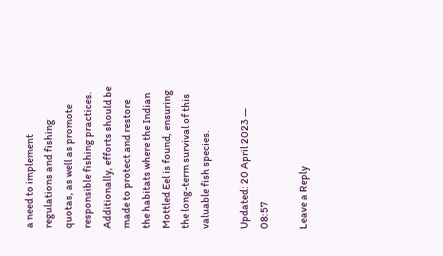a need to implement regulations and fishing quotas, as well as promote responsible fishing practices. Additionally, efforts should be made to protect and restore the habitats where the Indian Mottled Eel is found, ensuring the long-term survival of this valuable fish species.

Updated: 20 April 2023 — 08:57

Leave a Reply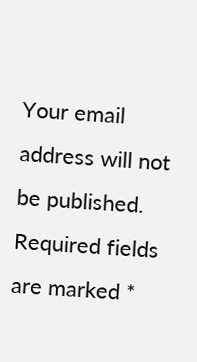Your email address will not be published. Required fields are marked *